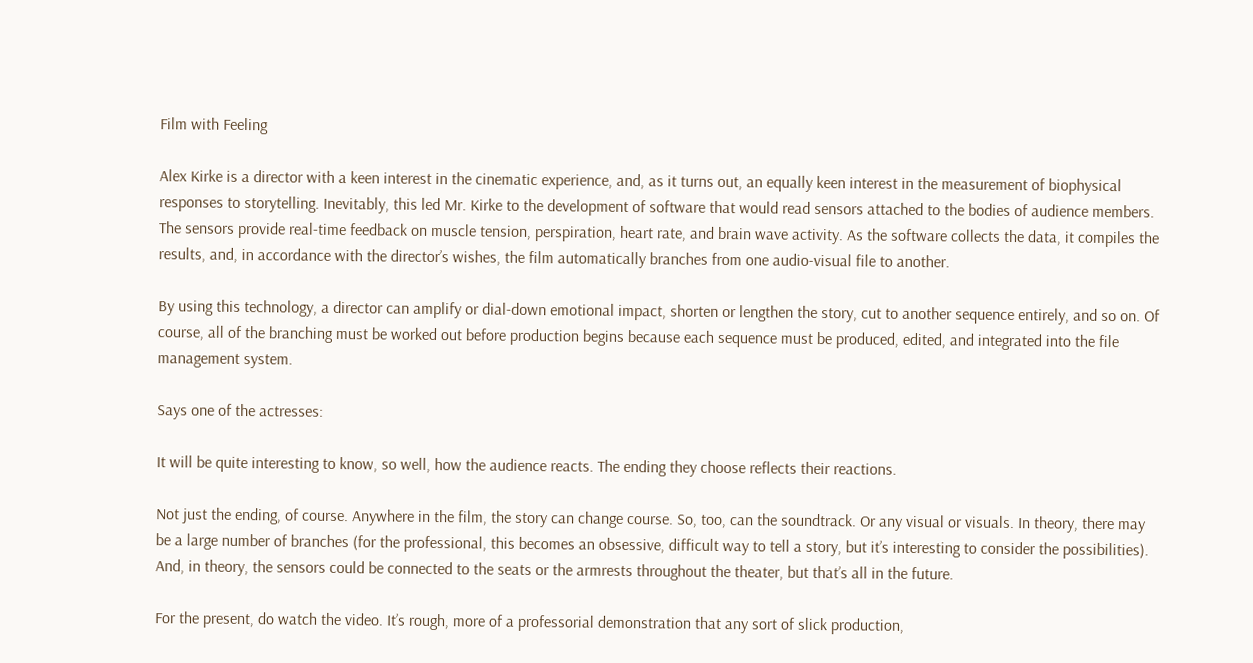Film with Feeling

Alex Kirke is a director with a keen interest in the cinematic experience, and, as it turns out, an equally keen interest in the measurement of biophysical responses to storytelling. Inevitably, this led Mr. Kirke to the development of software that would read sensors attached to the bodies of audience members. The sensors provide real-time feedback on muscle tension, perspiration, heart rate, and brain wave activity. As the software collects the data, it compiles the results, and, in accordance with the director’s wishes, the film automatically branches from one audio-visual file to another.

By using this technology, a director can amplify or dial-down emotional impact, shorten or lengthen the story, cut to another sequence entirely, and so on. Of course, all of the branching must be worked out before production begins because each sequence must be produced, edited, and integrated into the file management system.

Says one of the actresses:

It will be quite interesting to know, so well, how the audience reacts. The ending they choose reflects their reactions.

Not just the ending, of course. Anywhere in the film, the story can change course. So, too, can the soundtrack. Or any visual or visuals. In theory, there may be a large number of branches (for the professional, this becomes an obsessive, difficult way to tell a story, but it’s interesting to consider the possibilities). And, in theory, the sensors could be connected to the seats or the armrests throughout the theater, but that’s all in the future.

For the present, do watch the video. It’s rough, more of a professorial demonstration that any sort of slick production,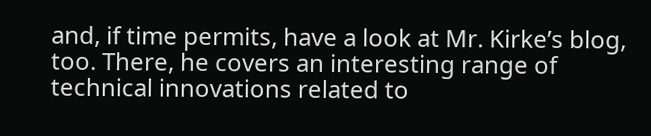and, if time permits, have a look at Mr. Kirke’s blog, too. There, he covers an interesting range of technical innovations related to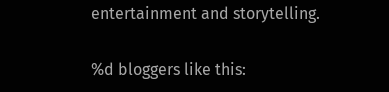entertainment and storytelling.

%d bloggers like this: